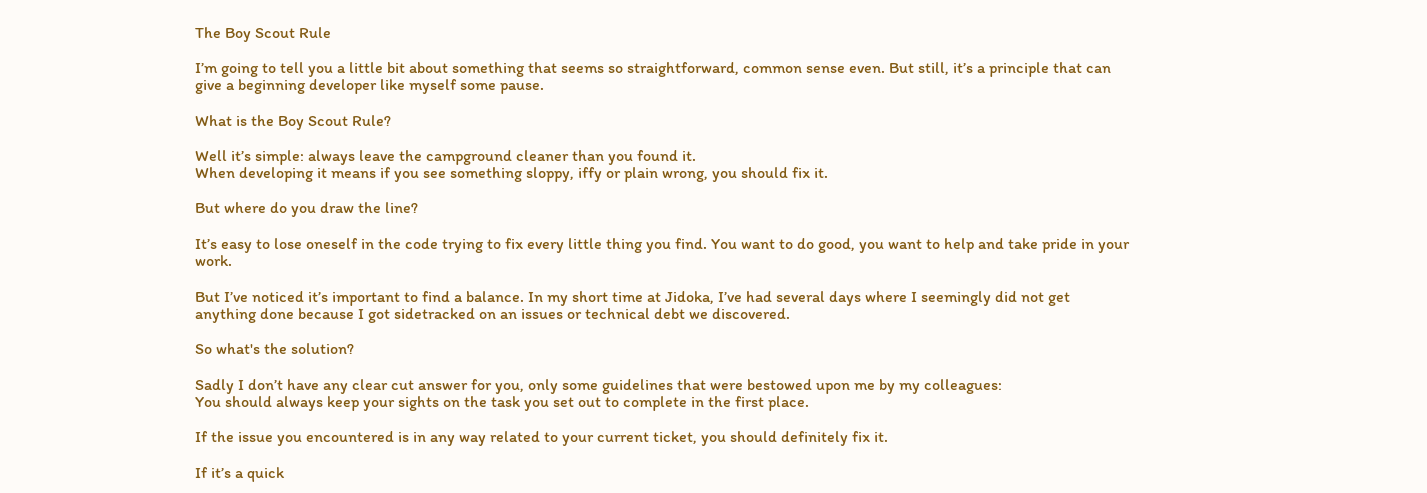The Boy Scout Rule

I’m going to tell you a little bit about something that seems so straightforward, common sense even. But still, it’s a principle that can give a beginning developer like myself some pause.

What is the Boy Scout Rule?

Well it’s simple: always leave the campground cleaner than you found it.
When developing it means if you see something sloppy, iffy or plain wrong, you should fix it.

But where do you draw the line?

It’s easy to lose oneself in the code trying to fix every little thing you find. You want to do good, you want to help and take pride in your work.

But I’ve noticed it’s important to find a balance. In my short time at Jidoka, I’ve had several days where I seemingly did not get anything done because I got sidetracked on an issues or technical debt we discovered.

So what's the solution?

Sadly I don’t have any clear cut answer for you, only some guidelines that were bestowed upon me by my colleagues:
You should always keep your sights on the task you set out to complete in the first place.

If the issue you encountered is in any way related to your current ticket, you should definitely fix it.

If it’s a quick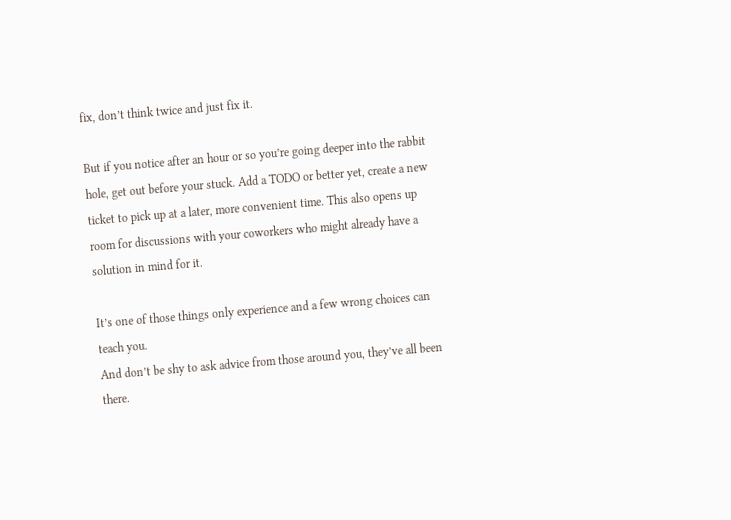fix, don’t think twice and just fix it.

But if you notice after an hour or so you’re going deeper into the rabbit hole, get out before your stuck. Add a TODO or better yet, create a new ticket to pick up at a later, more convenient time. This also opens up room for discussions with your coworkers who might already have a solution in mind for it.

It’s one of those things only experience and a few wrong choices can teach you.
And don’t be shy to ask advice from those around you, they’ve all been there.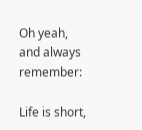Oh yeah, and always remember:

Life is short,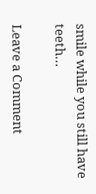smile while you still have teeth…

Leave a Comment